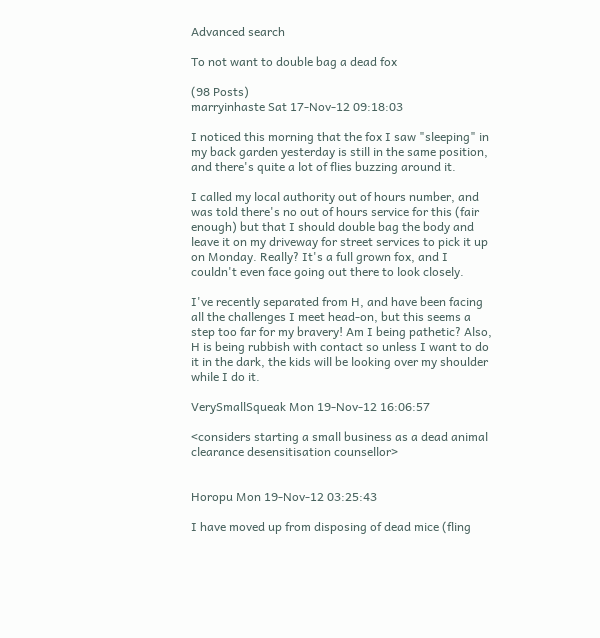Advanced search

To not want to double bag a dead fox

(98 Posts)
marryinhaste Sat 17-Nov-12 09:18:03

I noticed this morning that the fox I saw "sleeping" in my back garden yesterday is still in the same position, and there's quite a lot of flies buzzing around it.

I called my local authority out of hours number, and was told there's no out of hours service for this (fair enough) but that I should double bag the body and leave it on my driveway for street services to pick it up on Monday. Really? It's a full grown fox, and I couldn't even face going out there to look closely.

I've recently separated from H, and have been facing all the challenges I meet head-on, but this seems a step too far for my bravery! Am I being pathetic? Also, H is being rubbish with contact so unless I want to do it in the dark, the kids will be looking over my shoulder while I do it.

VerySmallSqueak Mon 19-Nov-12 16:06:57

<considers starting a small business as a dead animal clearance desensitisation counsellor>


Horopu Mon 19-Nov-12 03:25:43

I have moved up from disposing of dead mice (fling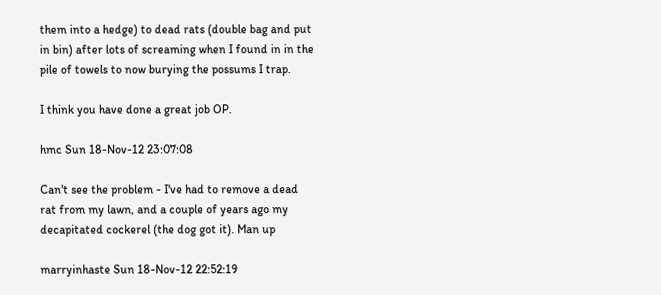them into a hedge) to dead rats (double bag and put in bin) after lots of screaming when I found in in the pile of towels to now burying the possums I trap.

I think you have done a great job OP.

hmc Sun 18-Nov-12 23:07:08

Can't see the problem - I've had to remove a dead rat from my lawn, and a couple of years ago my decapitated cockerel (the dog got it). Man up

marryinhaste Sun 18-Nov-12 22:52:19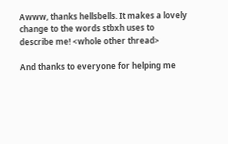Awww, thanks hellsbells. It makes a lovely change to the words stbxh uses to describe me! <whole other thread>

And thanks to everyone for helping me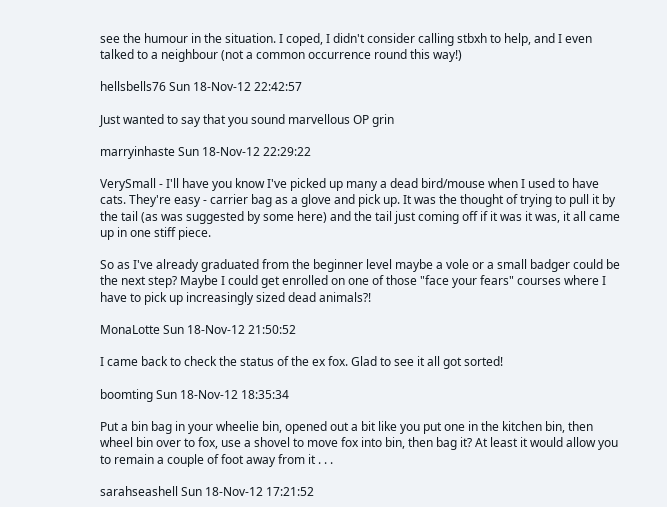see the humour in the situation. I coped, I didn't consider calling stbxh to help, and I even talked to a neighbour (not a common occurrence round this way!)

hellsbells76 Sun 18-Nov-12 22:42:57

Just wanted to say that you sound marvellous OP grin

marryinhaste Sun 18-Nov-12 22:29:22

VerySmall - I'll have you know I've picked up many a dead bird/mouse when I used to have cats. They're easy - carrier bag as a glove and pick up. It was the thought of trying to pull it by the tail (as was suggested by some here) and the tail just coming off if it was it was, it all came up in one stiff piece.

So as I've already graduated from the beginner level maybe a vole or a small badger could be the next step? Maybe I could get enrolled on one of those "face your fears" courses where I have to pick up increasingly sized dead animals?!

MonaLotte Sun 18-Nov-12 21:50:52

I came back to check the status of the ex fox. Glad to see it all got sorted!

boomting Sun 18-Nov-12 18:35:34

Put a bin bag in your wheelie bin, opened out a bit like you put one in the kitchen bin, then wheel bin over to fox, use a shovel to move fox into bin, then bag it? At least it would allow you to remain a couple of foot away from it . . .

sarahseashell Sun 18-Nov-12 17:21:52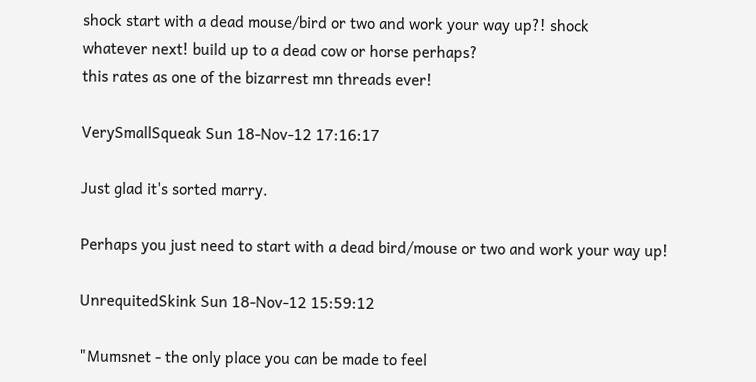shock start with a dead mouse/bird or two and work your way up?! shock
whatever next! build up to a dead cow or horse perhaps?
this rates as one of the bizarrest mn threads ever!

VerySmallSqueak Sun 18-Nov-12 17:16:17

Just glad it's sorted marry.

Perhaps you just need to start with a dead bird/mouse or two and work your way up!

UnrequitedSkink Sun 18-Nov-12 15:59:12

"Mumsnet - the only place you can be made to feel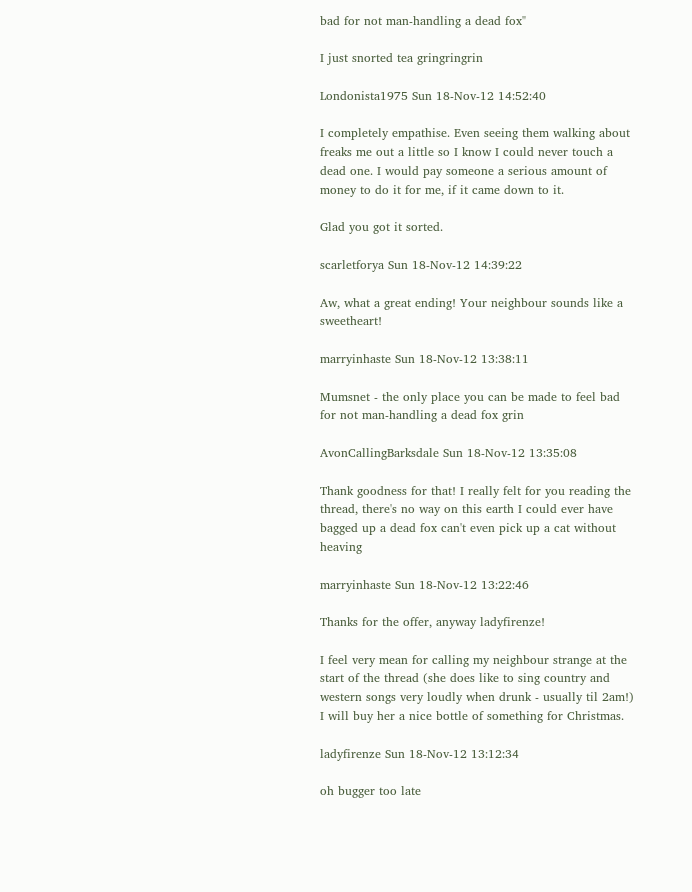bad for not man-handling a dead fox"

I just snorted tea gringringrin

Londonista1975 Sun 18-Nov-12 14:52:40

I completely empathise. Even seeing them walking about freaks me out a little so I know I could never touch a dead one. I would pay someone a serious amount of money to do it for me, if it came down to it.

Glad you got it sorted.

scarletforya Sun 18-Nov-12 14:39:22

Aw, what a great ending! Your neighbour sounds like a sweetheart!

marryinhaste Sun 18-Nov-12 13:38:11

Mumsnet - the only place you can be made to feel bad for not man-handling a dead fox grin

AvonCallingBarksdale Sun 18-Nov-12 13:35:08

Thank goodness for that! I really felt for you reading the thread, there's no way on this earth I could ever have bagged up a dead fox can't even pick up a cat without heaving

marryinhaste Sun 18-Nov-12 13:22:46

Thanks for the offer, anyway ladyfirenze!

I feel very mean for calling my neighbour strange at the start of the thread (she does like to sing country and western songs very loudly when drunk - usually til 2am!) I will buy her a nice bottle of something for Christmas.

ladyfirenze Sun 18-Nov-12 13:12:34

oh bugger too late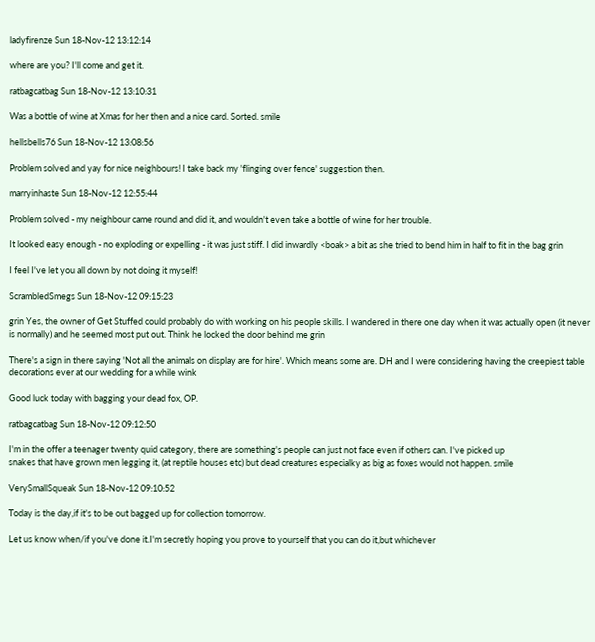ladyfirenze Sun 18-Nov-12 13:12:14

where are you? I'll come and get it.

ratbagcatbag Sun 18-Nov-12 13:10:31

Was a bottle of wine at Xmas for her then and a nice card. Sorted. smile

hellsbells76 Sun 18-Nov-12 13:08:56

Problem solved and yay for nice neighbours! I take back my 'flinging over fence' suggestion then.

marryinhaste Sun 18-Nov-12 12:55:44

Problem solved - my neighbour came round and did it, and wouldn't even take a bottle of wine for her trouble.

It looked easy enough - no exploding or expelling - it was just stiff. I did inwardly <boak> a bit as she tried to bend him in half to fit in the bag grin

I feel I've let you all down by not doing it myself!

ScrambledSmegs Sun 18-Nov-12 09:15:23

grin Yes, the owner of Get Stuffed could probably do with working on his people skills. I wandered in there one day when it was actually open (it never is normally) and he seemed most put out. Think he locked the door behind me grin

There's a sign in there saying 'Not all the animals on display are for hire'. Which means some are. DH and I were considering having the creepiest table decorations ever at our wedding for a while wink

Good luck today with bagging your dead fox, OP.

ratbagcatbag Sun 18-Nov-12 09:12:50

I'm in the offer a teenager twenty quid category, there are something's people can just not face even if others can. I've picked up
snakes that have grown men legging it, (at reptile houses etc) but dead creatures especialky as big as foxes would not happen. smile

VerySmallSqueak Sun 18-Nov-12 09:10:52

Today is the day,if it's to be out bagged up for collection tomorrow.

Let us know when/if you've done it.I'm secretly hoping you prove to yourself that you can do it,but whichever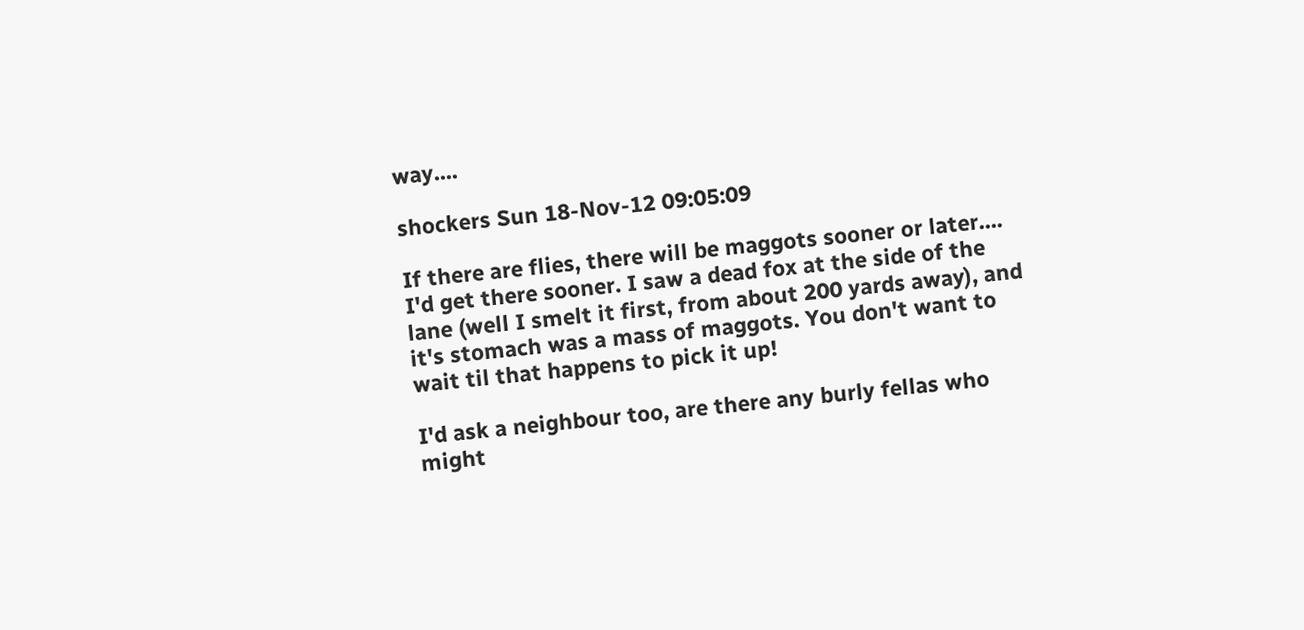way....

shockers Sun 18-Nov-12 09:05:09

If there are flies, there will be maggots sooner or later.... I'd get there sooner. I saw a dead fox at the side of the lane (well I smelt it first, from about 200 yards away), and it's stomach was a mass of maggots. You don't want to wait til that happens to pick it up!

I'd ask a neighbour too, are there any burly fellas who might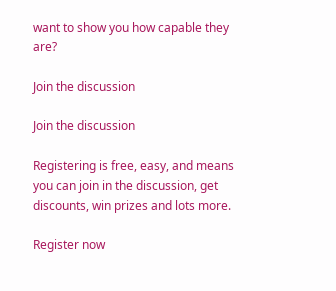want to show you how capable they are?

Join the discussion

Join the discussion

Registering is free, easy, and means you can join in the discussion, get discounts, win prizes and lots more.

Register now